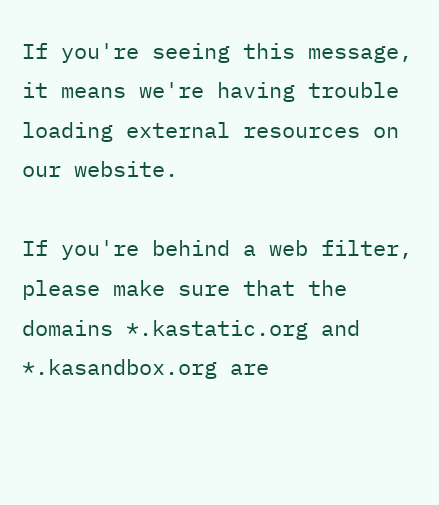If you're seeing this message, it means we're having trouble loading external resources on our website.

If you're behind a web filter, please make sure that the domains *.kastatic.org and *.kasandbox.org are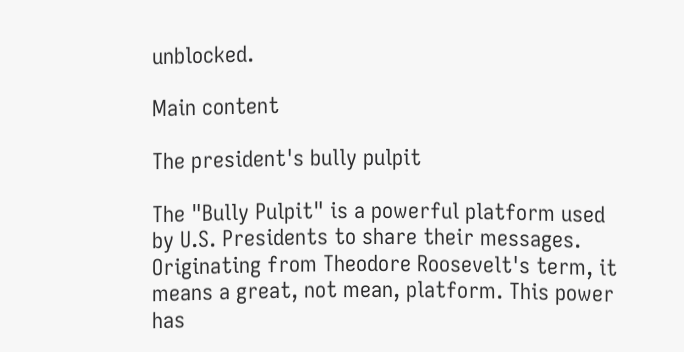unblocked.

Main content

The president's bully pulpit

The "Bully Pulpit" is a powerful platform used by U.S. Presidents to share their messages. Originating from Theodore Roosevelt's term, it means a great, not mean, platform. This power has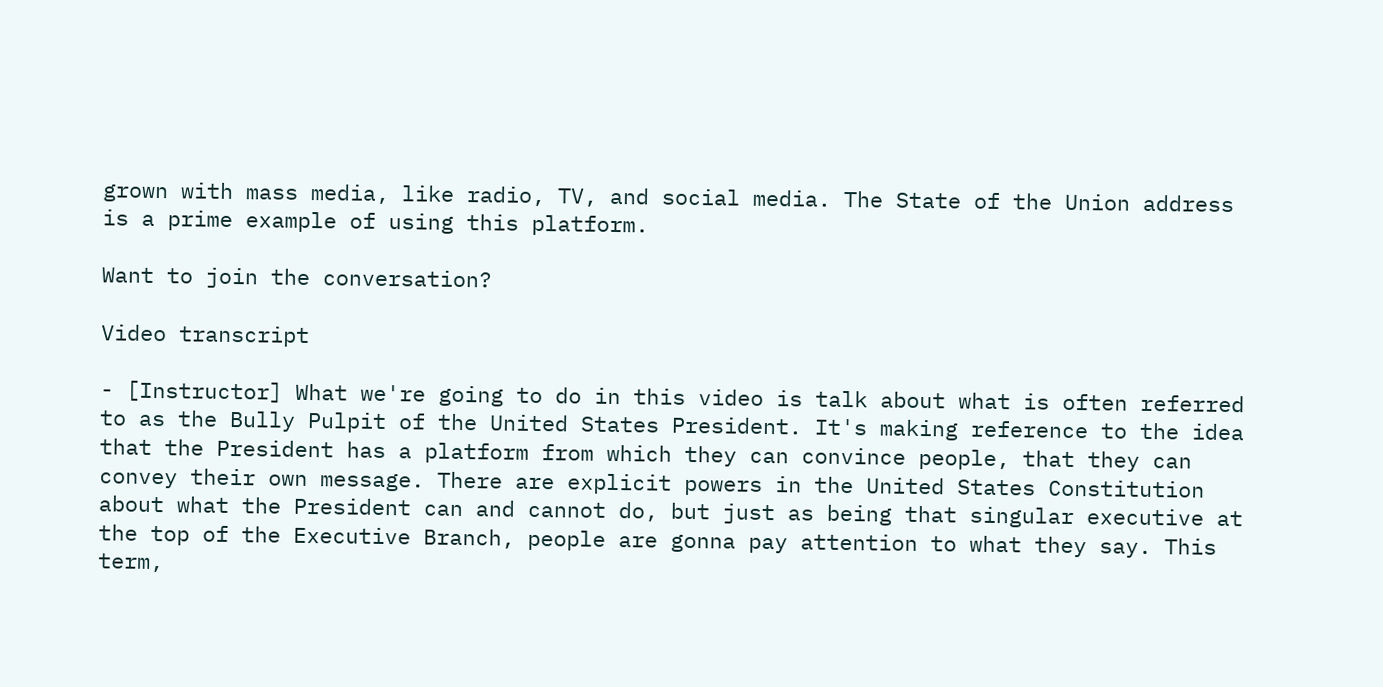grown with mass media, like radio, TV, and social media. The State of the Union address is a prime example of using this platform.

Want to join the conversation?

Video transcript

- [Instructor] What we're going to do in this video is talk about what is often referred to as the Bully Pulpit of the United States President. It's making reference to the idea that the President has a platform from which they can convince people, that they can convey their own message. There are explicit powers in the United States Constitution about what the President can and cannot do, but just as being that singular executive at the top of the Executive Branch, people are gonna pay attention to what they say. This term,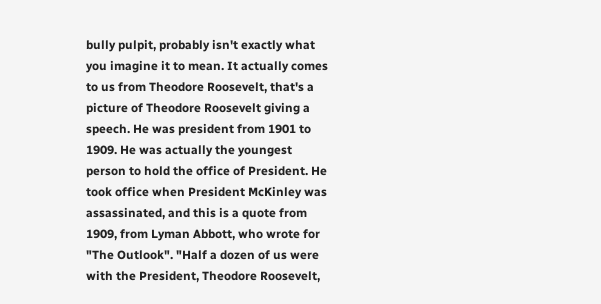bully pulpit, probably isn't exactly what you imagine it to mean. It actually comes to us from Theodore Roosevelt, that's a picture of Theodore Roosevelt giving a speech. He was president from 1901 to 1909. He was actually the youngest person to hold the office of President. He took office when President McKinley was assassinated, and this is a quote from 1909, from Lyman Abbott, who wrote for "The Outlook". "Half a dozen of us were with the President, Theodore Roosevelt,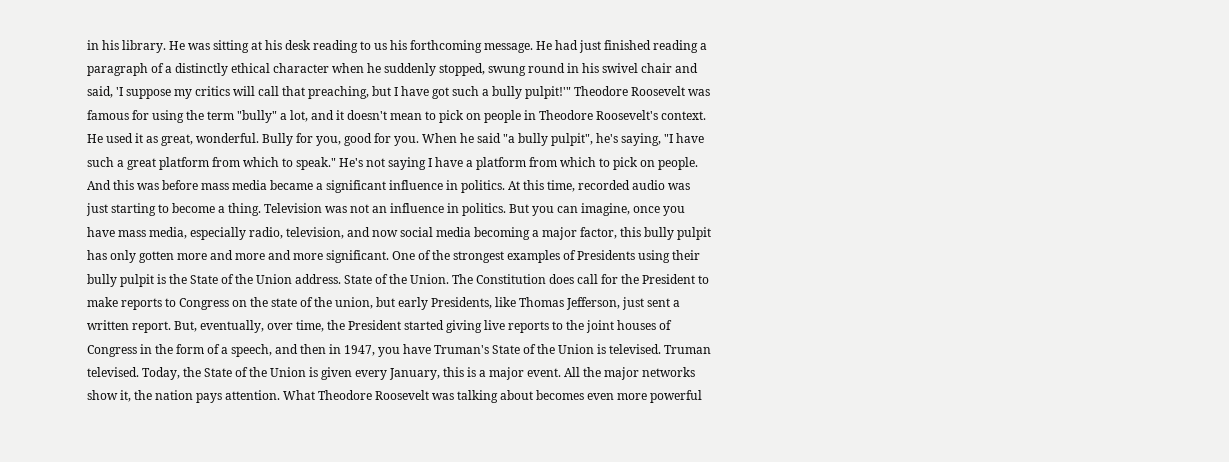in his library. He was sitting at his desk reading to us his forthcoming message. He had just finished reading a paragraph of a distinctly ethical character when he suddenly stopped, swung round in his swivel chair and said, 'I suppose my critics will call that preaching, but I have got such a bully pulpit!'" Theodore Roosevelt was famous for using the term "bully" a lot, and it doesn't mean to pick on people in Theodore Roosevelt's context. He used it as great, wonderful. Bully for you, good for you. When he said "a bully pulpit", he's saying, "I have such a great platform from which to speak." He's not saying I have a platform from which to pick on people. And this was before mass media became a significant influence in politics. At this time, recorded audio was just starting to become a thing. Television was not an influence in politics. But you can imagine, once you have mass media, especially radio, television, and now social media becoming a major factor, this bully pulpit has only gotten more and more and more significant. One of the strongest examples of Presidents using their bully pulpit is the State of the Union address. State of the Union. The Constitution does call for the President to make reports to Congress on the state of the union, but early Presidents, like Thomas Jefferson, just sent a written report. But, eventually, over time, the President started giving live reports to the joint houses of Congress in the form of a speech, and then in 1947, you have Truman's State of the Union is televised. Truman televised. Today, the State of the Union is given every January, this is a major event. All the major networks show it, the nation pays attention. What Theodore Roosevelt was talking about becomes even more powerful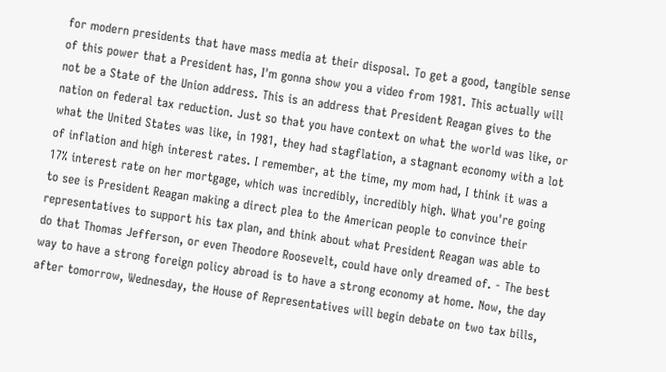for modern presidents that have mass media at their disposal. To get a good, tangible sense of this power that a President has, I'm gonna show you a video from 1981. This actually will not be a State of the Union address. This is an address that President Reagan gives to the nation on federal tax reduction. Just so that you have context on what the world was like, or what the United States was like, in 1981, they had stagflation, a stagnant economy with a lot of inflation and high interest rates. I remember, at the time, my mom had, I think it was a 17% interest rate on her mortgage, which was incredibly, incredibly high. What you're going to see is President Reagan making a direct plea to the American people to convince their representatives to support his tax plan, and think about what President Reagan was able to do that Thomas Jefferson, or even Theodore Roosevelt, could have only dreamed of. - The best way to have a strong foreign policy abroad is to have a strong economy at home. Now, the day after tomorrow, Wednesday, the House of Representatives will begin debate on two tax bills,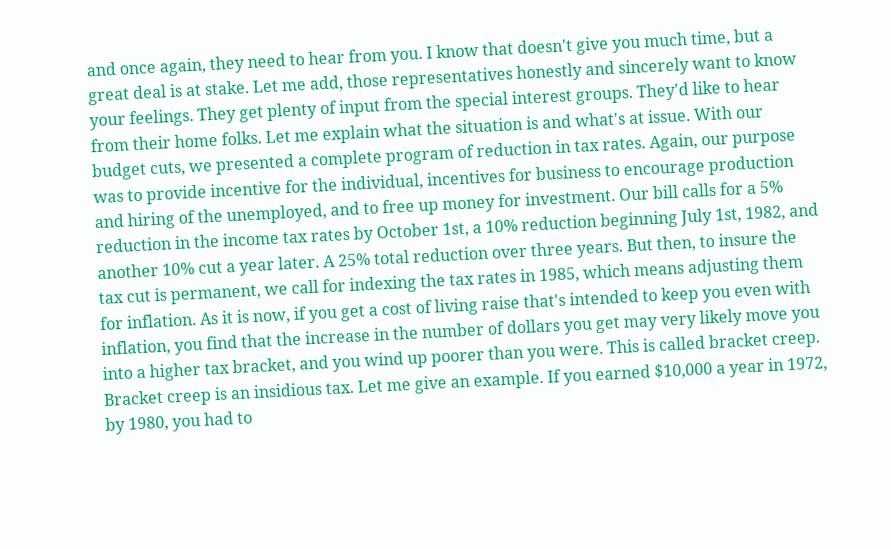and once again, they need to hear from you. I know that doesn't give you much time, but a great deal is at stake. Let me add, those representatives honestly and sincerely want to know your feelings. They get plenty of input from the special interest groups. They'd like to hear from their home folks. Let me explain what the situation is and what's at issue. With our budget cuts, we presented a complete program of reduction in tax rates. Again, our purpose was to provide incentive for the individual, incentives for business to encourage production and hiring of the unemployed, and to free up money for investment. Our bill calls for a 5% reduction in the income tax rates by October 1st, a 10% reduction beginning July 1st, 1982, and another 10% cut a year later. A 25% total reduction over three years. But then, to insure the tax cut is permanent, we call for indexing the tax rates in 1985, which means adjusting them for inflation. As it is now, if you get a cost of living raise that's intended to keep you even with inflation, you find that the increase in the number of dollars you get may very likely move you into a higher tax bracket, and you wind up poorer than you were. This is called bracket creep. Bracket creep is an insidious tax. Let me give an example. If you earned $10,000 a year in 1972, by 1980, you had to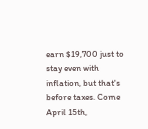earn $19,700 just to stay even with inflation, but that's before taxes. Come April 15th,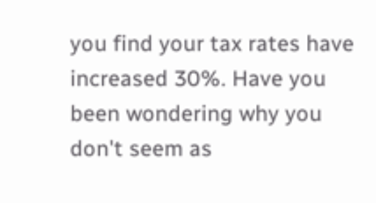you find your tax rates have increased 30%. Have you been wondering why you don't seem as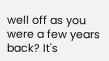well off as you were a few years back? It's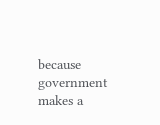because government makes a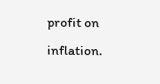profit on inflation.